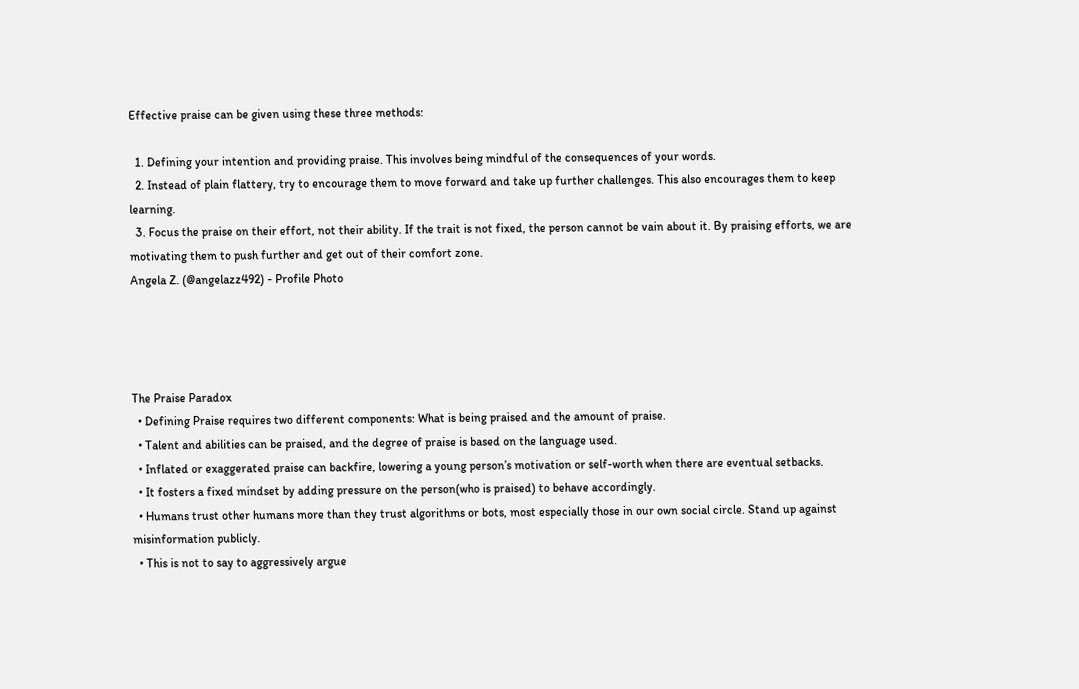Effective praise can be given using these three methods:

  1. Defining your intention and providing praise. This involves being mindful of the consequences of your words.
  2. Instead of plain flattery, try to encourage them to move forward and take up further challenges. This also encourages them to keep learning.
  3. Focus the praise on their effort, not their ability. If the trait is not fixed, the person cannot be vain about it. By praising efforts, we are motivating them to push further and get out of their comfort zone.
Angela Z. (@angelazz492) - Profile Photo




The Praise Paradox
  • Defining Praise requires two different components: What is being praised and the amount of praise.
  • Talent and abilities can be praised, and the degree of praise is based on the language used.
  • Inflated or exaggerated praise can backfire, lowering a young person’s motivation or self-worth when there are eventual setbacks.
  • It fosters a fixed mindset by adding pressure on the person(who is praised) to behave accordingly.
  • Humans trust other humans more than they trust algorithms or bots, most especially those in our own social circle. Stand up against misinformation publicly.
  • This is not to say to aggressively argue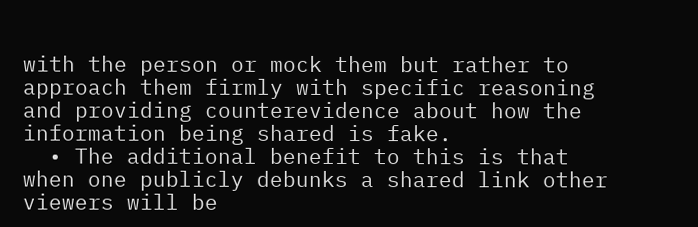with the person or mock them but rather to approach them firmly with specific reasoning and providing counterevidence about how the information being shared is fake.
  • The additional benefit to this is that when one publicly debunks a shared link other viewers will be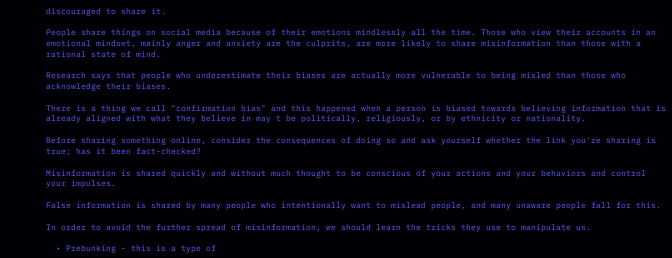discouraged to share it.

People share things on social media because of their emotions mindlessly all the time. Those who view their accounts in an emotional mindset, mainly anger and anxiety are the culprits, are more likely to share misinformation than those with a rational state of mind.

Research says that people who underestimate their biases are actually more vulnerable to being misled than those who acknowledge their biases.

There is a thing we call "confirmation bias" and this happened when a person is biased towards believing information that is already aligned with what they believe in may t be politically, religiously, or by ethnicity or nationality.

Before sharing something online, consider the consequences of doing so and ask yourself whether the link you're sharing is true; has it been fact-checked?

Misinformation is shared quickly and without much thought to be conscious of your actions and your behaviors and control your impulses.

False information is shared by many people who intentionally want to mislead people, and many unaware people fall for this.

In order to avoid the further spread of misinformation, we should learn the tricks they use to manipulate us.

  • Prebunking - this is a type of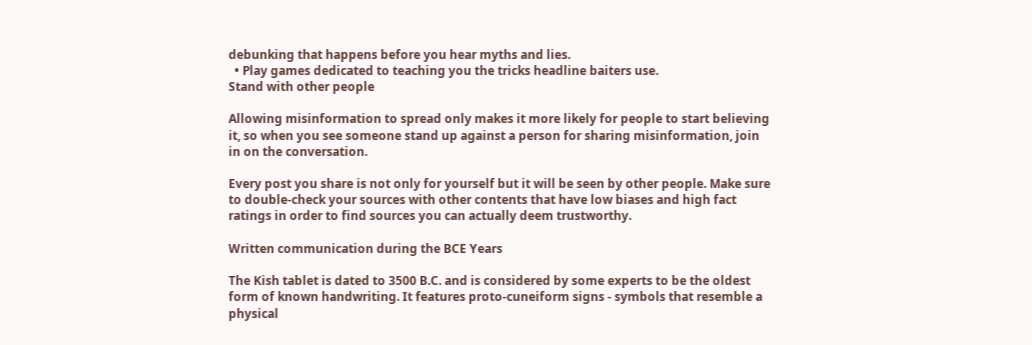debunking that happens before you hear myths and lies.
  • Play games dedicated to teaching you the tricks headline baiters use.
Stand with other people

Allowing misinformation to spread only makes it more likely for people to start believing it, so when you see someone stand up against a person for sharing misinformation, join in on the conversation.

Every post you share is not only for yourself but it will be seen by other people. Make sure to double-check your sources with other contents that have low biases and high fact ratings in order to find sources you can actually deem trustworthy.

Written communication during the BCE Years

The Kish tablet is dated to 3500 B.C. and is considered by some experts to be the oldest form of known handwriting. It features proto-cuneiform signs - symbols that resemble a physical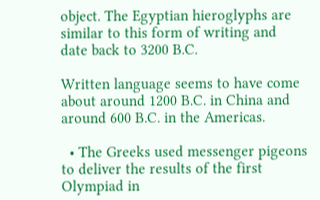object. The Egyptian hieroglyphs are similar to this form of writing and date back to 3200 B.C.

Written language seems to have come about around 1200 B.C. in China and around 600 B.C. in the Americas.

  • The Greeks used messenger pigeons to deliver the results of the first Olympiad in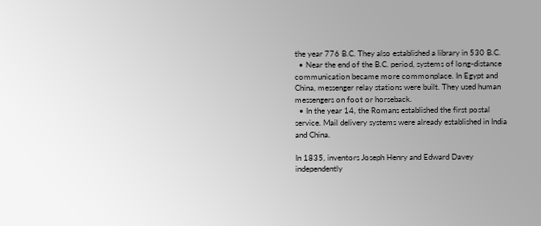the year 776 B.C. They also established a library in 530 B.C.
  • Near the end of the B.C. period, systems of long-distance communication became more commonplace. In Egypt and China, messenger relay stations were built. They used human messengers on foot or horseback.
  • In the year 14, the Romans established the first postal service. Mail delivery systems were already established in India and China.

In 1835, inventors Joseph Henry and Edward Davey independently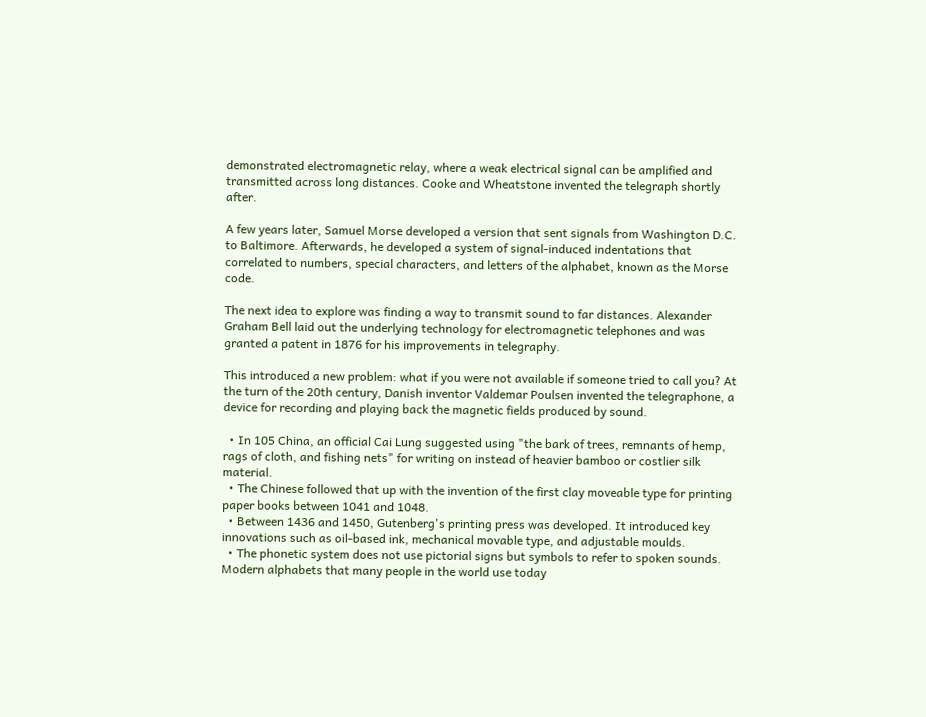demonstrated electromagnetic relay, where a weak electrical signal can be amplified and transmitted across long distances. Cooke and Wheatstone invented the telegraph shortly after.

A few years later, Samuel Morse developed a version that sent signals from Washington D.C. to Baltimore. Afterwards, he developed a system of signal-induced indentations that correlated to numbers, special characters, and letters of the alphabet, known as the Morse code.

The next idea to explore was finding a way to transmit sound to far distances. Alexander Graham Bell laid out the underlying technology for electromagnetic telephones and was granted a patent in 1876 for his improvements in telegraphy.

This introduced a new problem: what if you were not available if someone tried to call you? At the turn of the 20th century, Danish inventor Valdemar Poulsen invented the telegraphone, a device for recording and playing back the magnetic fields produced by sound.

  • In 105 China, an official Cai Lung suggested using "the bark of trees, remnants of hemp, rags of cloth, and fishing nets" for writing on instead of heavier bamboo or costlier silk material.
  • The Chinese followed that up with the invention of the first clay moveable type for printing paper books between 1041 and 1048.
  • Between 1436 and 1450, Gutenberg's printing press was developed. It introduced key innovations such as oil-based ink, mechanical movable type, and adjustable moulds.
  • The phonetic system does not use pictorial signs but symbols to refer to spoken sounds. Modern alphabets that many people in the world use today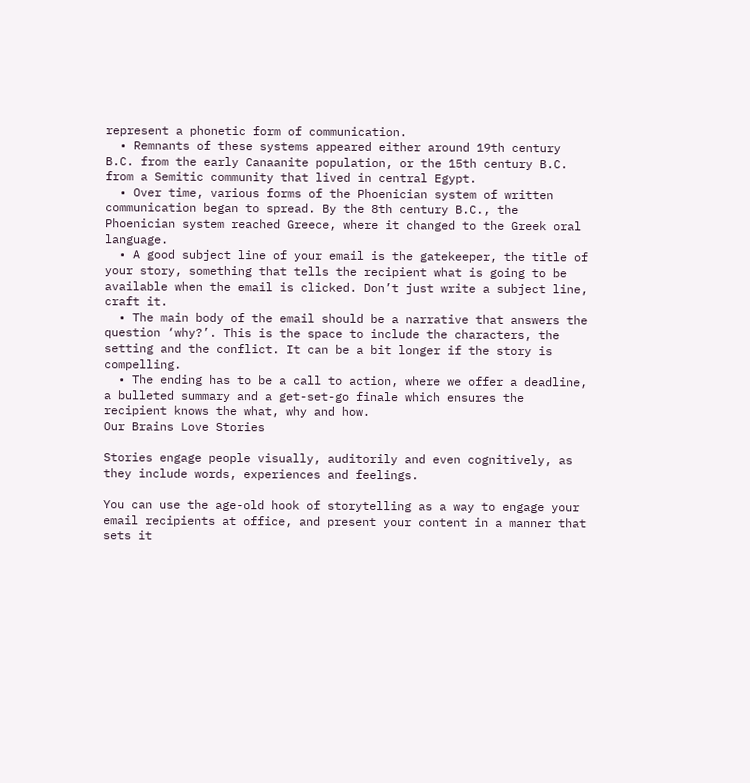represent a phonetic form of communication.
  • Remnants of these systems appeared either around 19th century B.C. from the early Canaanite population, or the 15th century B.C. from a Semitic community that lived in central Egypt.
  • Over time, various forms of the Phoenician system of written communication began to spread. By the 8th century B.C., the Phoenician system reached Greece, where it changed to the Greek oral language.
  • A good subject line of your email is the gatekeeper, the title of your story, something that tells the recipient what is going to be available when the email is clicked. Don’t just write a subject line, craft it.
  • The main body of the email should be a narrative that answers the question ‘why?’. This is the space to include the characters, the setting and the conflict. It can be a bit longer if the story is compelling.
  • The ending has to be a call to action, where we offer a deadline, a bulleted summary and a get-set-go finale which ensures the recipient knows the what, why and how.
Our Brains Love Stories

Stories engage people visually, auditorily and even cognitively, as they include words, experiences and feelings.

You can use the age-old hook of storytelling as a way to engage your email recipients at office, and present your content in a manner that sets it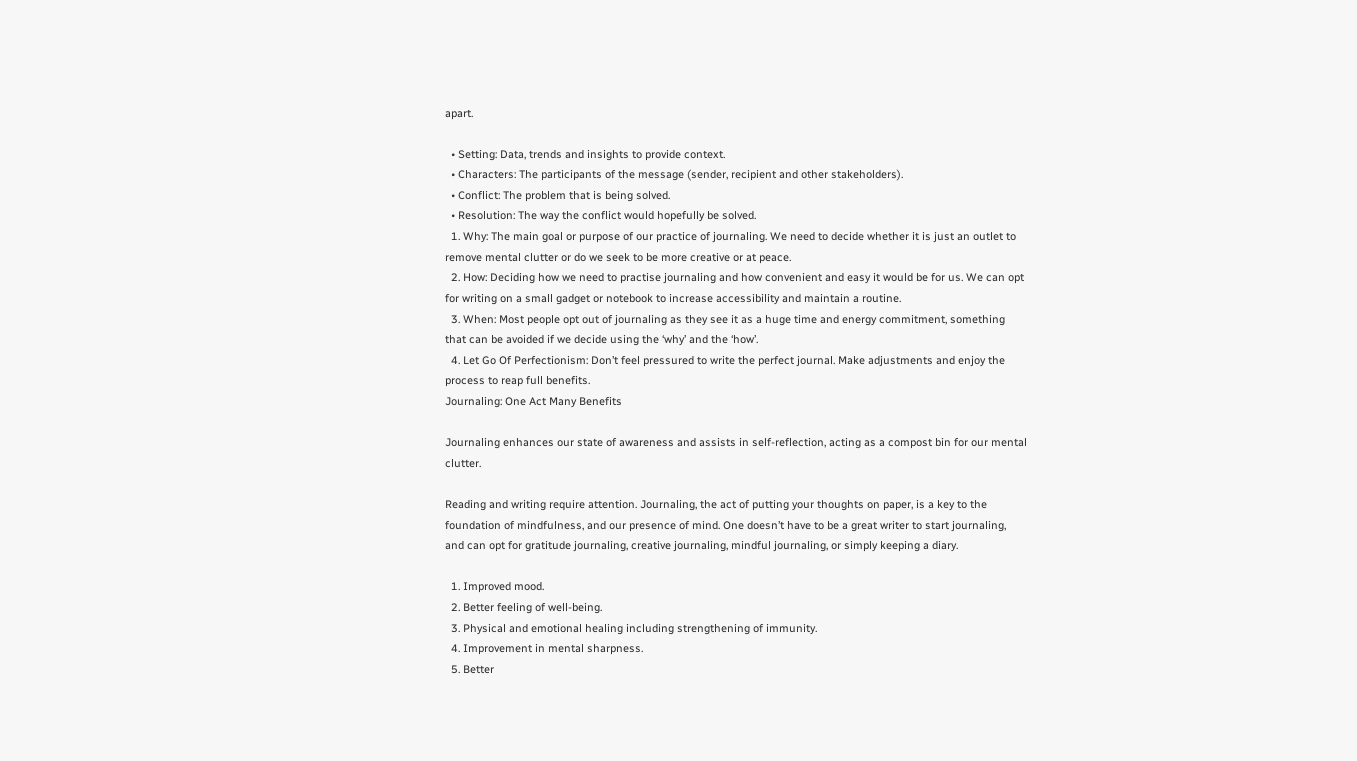apart.

  • Setting: Data, trends and insights to provide context.
  • Characters: The participants of the message (sender, recipient and other stakeholders).
  • Conflict: The problem that is being solved.
  • Resolution: The way the conflict would hopefully be solved.
  1. Why: The main goal or purpose of our practice of journaling. We need to decide whether it is just an outlet to remove mental clutter or do we seek to be more creative or at peace.
  2. How: Deciding how we need to practise journaling and how convenient and easy it would be for us. We can opt for writing on a small gadget or notebook to increase accessibility and maintain a routine.
  3. When: Most people opt out of journaling as they see it as a huge time and energy commitment, something that can be avoided if we decide using the ‘why’ and the ‘how’.
  4. Let Go Of Perfectionism: Don’t feel pressured to write the perfect journal. Make adjustments and enjoy the process to reap full benefits.
Journaling: One Act Many Benefits

Journaling enhances our state of awareness and assists in self-reflection, acting as a compost bin for our mental clutter.

Reading and writing require attention. Journaling, the act of putting your thoughts on paper, is a key to the foundation of mindfulness, and our presence of mind. One doesn’t have to be a great writer to start journaling, and can opt for gratitude journaling, creative journaling, mindful journaling, or simply keeping a diary.

  1. Improved mood.
  2. Better feeling of well-being.
  3. Physical and emotional healing including strengthening of immunity.
  4. Improvement in mental sharpness.
  5. Better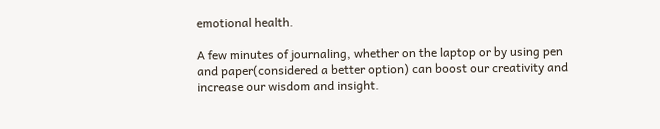emotional health.

A few minutes of journaling, whether on the laptop or by using pen and paper(considered a better option) can boost our creativity and increase our wisdom and insight.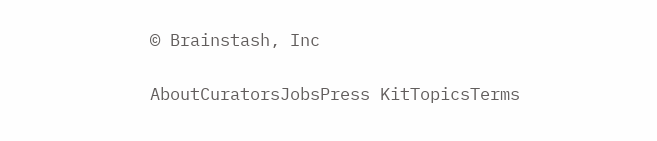© Brainstash, Inc

AboutCuratorsJobsPress KitTopicsTerms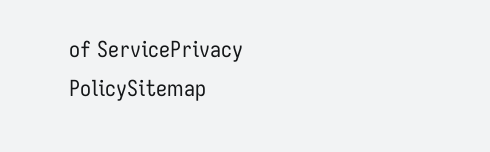of ServicePrivacy PolicySitemap